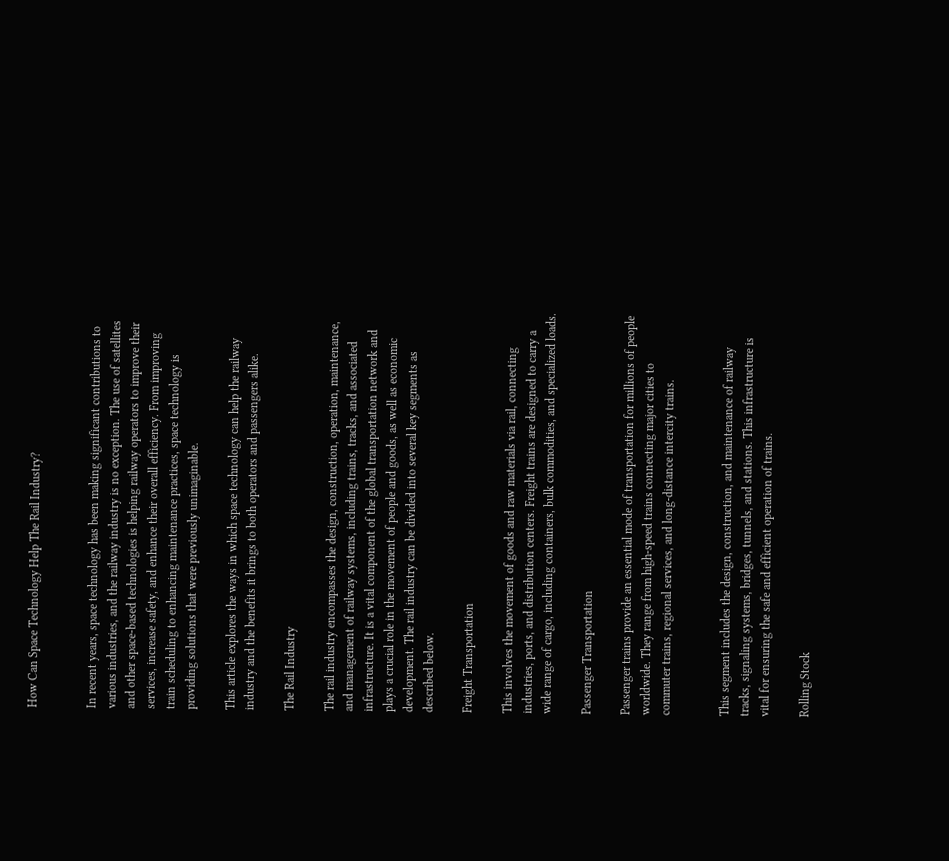How Can Space Technology Help The Rail Industry?


In recent years, space technology has been making significant contributions to various industries, and the railway industry is no exception. The use of satellites and other space-based technologies is helping railway operators to improve their services, increase safety, and enhance their overall efficiency. From improving train scheduling to enhancing maintenance practices, space technology is providing solutions that were previously unimaginable.

This article explores the ways in which space technology can help the railway industry and the benefits it brings to both operators and passengers alike.

The Rail Industry

The rail industry encompasses the design, construction, operation, maintenance, and management of railway systems, including trains, tracks, and associated infrastructure. It is a vital component of the global transportation network and plays a crucial role in the movement of people and goods, as well as economic development. The rail industry can be divided into several key segments as described below.

Freight Transportation

This involves the movement of goods and raw materials via rail, connecting industries, ports, and distribution centers. Freight trains are designed to carry a wide range of cargo, including containers, bulk commodities, and specialized loads.

Passenger Transportation

Passenger trains provide an essential mode of transportation for millions of people worldwide. They range from high-speed trains connecting major cities to commuter trains, regional services, and long-distance intercity trains.


This segment includes the design, construction, and maintenance of railway tracks, signaling systems, bridges, tunnels, and stations. This infrastructure is vital for ensuring the safe and efficient operation of trains.

Rolling Stock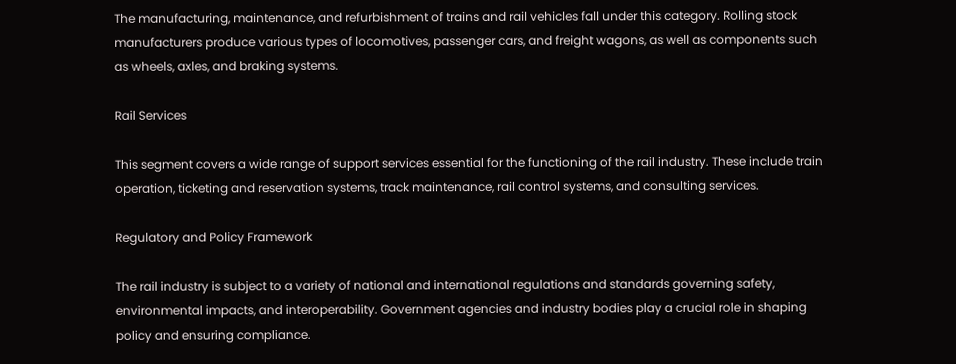The manufacturing, maintenance, and refurbishment of trains and rail vehicles fall under this category. Rolling stock manufacturers produce various types of locomotives, passenger cars, and freight wagons, as well as components such as wheels, axles, and braking systems.

Rail Services

This segment covers a wide range of support services essential for the functioning of the rail industry. These include train operation, ticketing and reservation systems, track maintenance, rail control systems, and consulting services.

Regulatory and Policy Framework

The rail industry is subject to a variety of national and international regulations and standards governing safety, environmental impacts, and interoperability. Government agencies and industry bodies play a crucial role in shaping policy and ensuring compliance.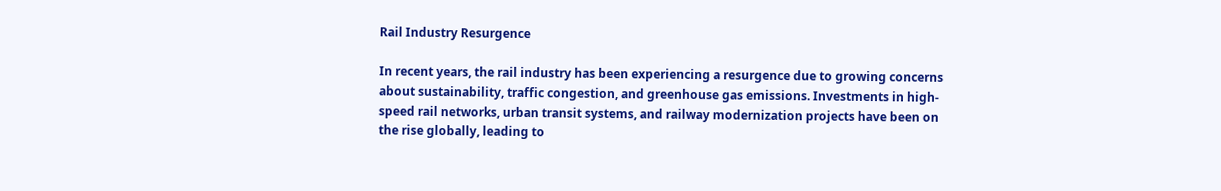Rail Industry Resurgence

In recent years, the rail industry has been experiencing a resurgence due to growing concerns about sustainability, traffic congestion, and greenhouse gas emissions. Investments in high-speed rail networks, urban transit systems, and railway modernization projects have been on the rise globally, leading to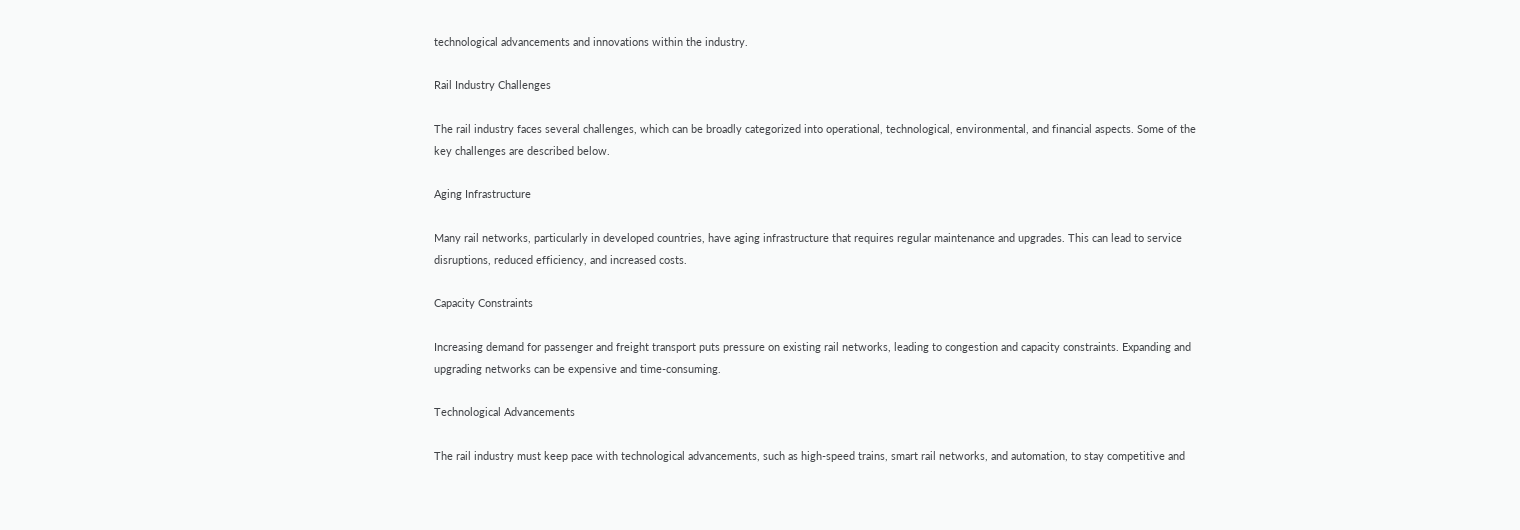technological advancements and innovations within the industry.

Rail Industry Challenges

The rail industry faces several challenges, which can be broadly categorized into operational, technological, environmental, and financial aspects. Some of the key challenges are described below.

Aging Infrastructure

Many rail networks, particularly in developed countries, have aging infrastructure that requires regular maintenance and upgrades. This can lead to service disruptions, reduced efficiency, and increased costs.

Capacity Constraints

Increasing demand for passenger and freight transport puts pressure on existing rail networks, leading to congestion and capacity constraints. Expanding and upgrading networks can be expensive and time-consuming.

Technological Advancements

The rail industry must keep pace with technological advancements, such as high-speed trains, smart rail networks, and automation, to stay competitive and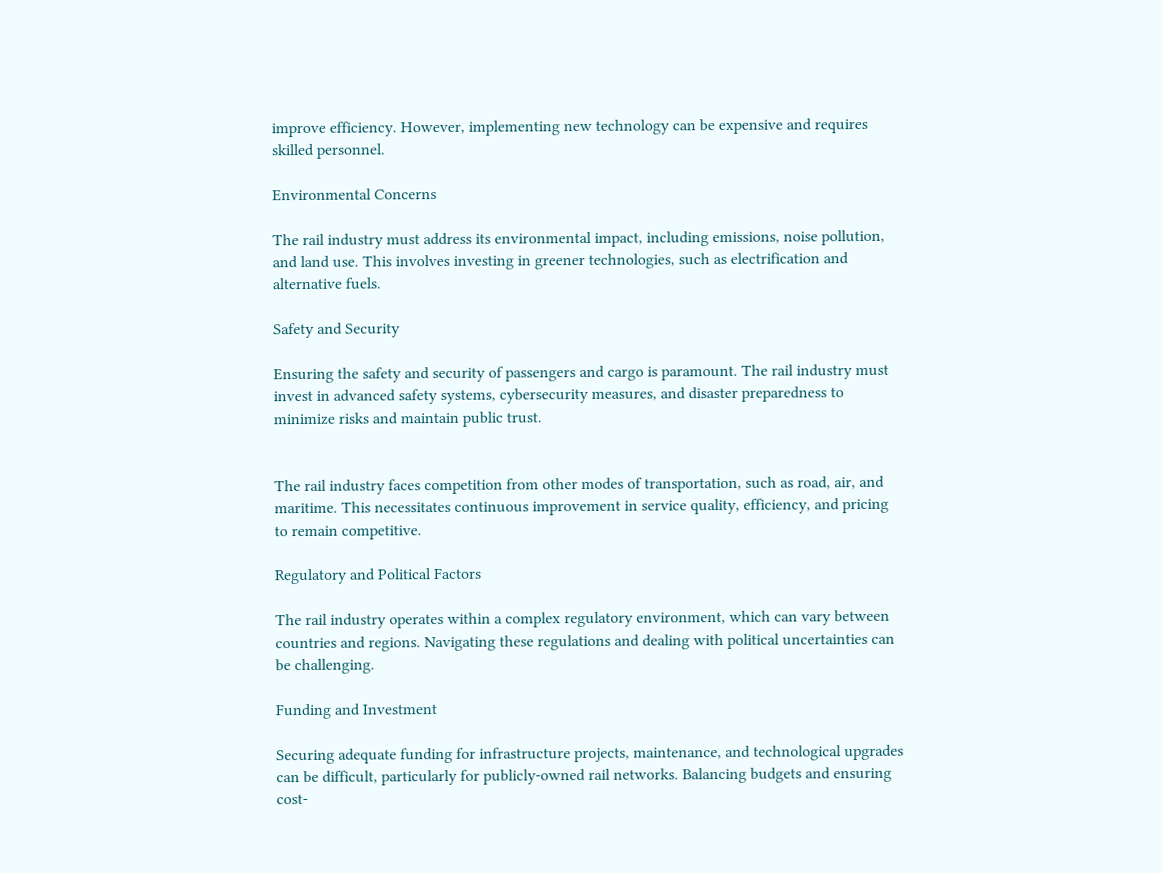improve efficiency. However, implementing new technology can be expensive and requires skilled personnel.

Environmental Concerns

The rail industry must address its environmental impact, including emissions, noise pollution, and land use. This involves investing in greener technologies, such as electrification and alternative fuels.

Safety and Security

Ensuring the safety and security of passengers and cargo is paramount. The rail industry must invest in advanced safety systems, cybersecurity measures, and disaster preparedness to minimize risks and maintain public trust.


The rail industry faces competition from other modes of transportation, such as road, air, and maritime. This necessitates continuous improvement in service quality, efficiency, and pricing to remain competitive.

Regulatory and Political Factors

The rail industry operates within a complex regulatory environment, which can vary between countries and regions. Navigating these regulations and dealing with political uncertainties can be challenging.

Funding and Investment

Securing adequate funding for infrastructure projects, maintenance, and technological upgrades can be difficult, particularly for publicly-owned rail networks. Balancing budgets and ensuring cost-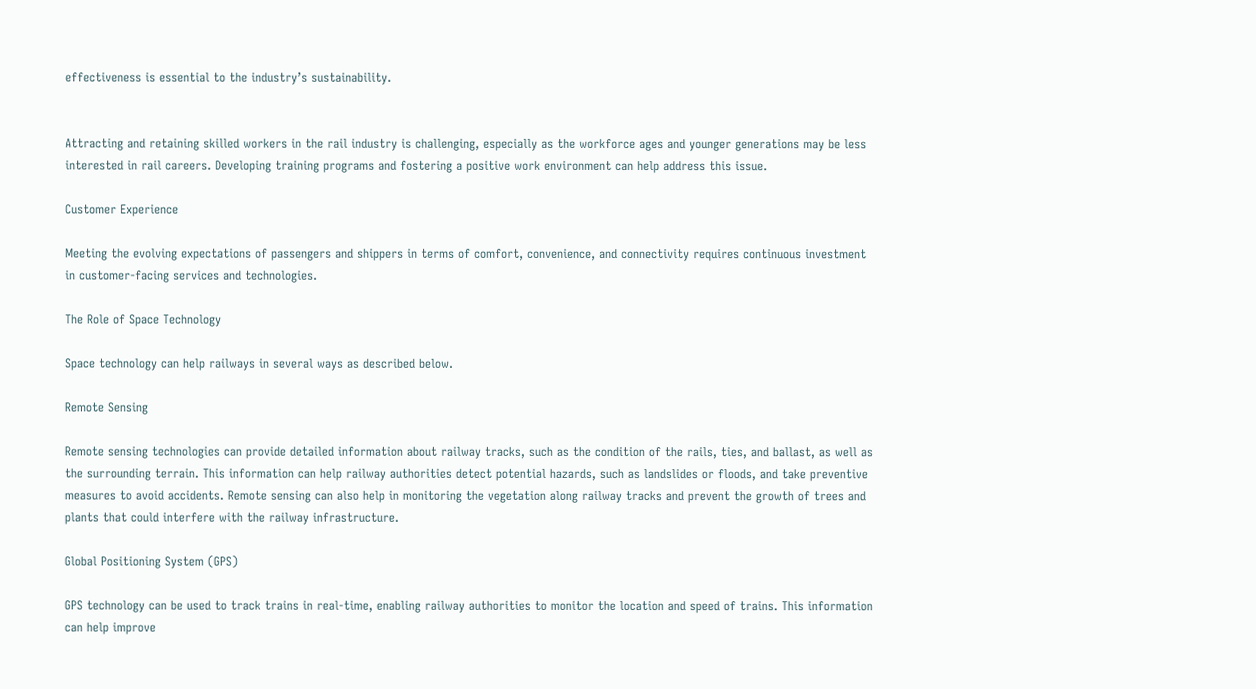effectiveness is essential to the industry’s sustainability.


Attracting and retaining skilled workers in the rail industry is challenging, especially as the workforce ages and younger generations may be less interested in rail careers. Developing training programs and fostering a positive work environment can help address this issue.

Customer Experience

Meeting the evolving expectations of passengers and shippers in terms of comfort, convenience, and connectivity requires continuous investment in customer-facing services and technologies.

The Role of Space Technology

Space technology can help railways in several ways as described below.

Remote Sensing

Remote sensing technologies can provide detailed information about railway tracks, such as the condition of the rails, ties, and ballast, as well as the surrounding terrain. This information can help railway authorities detect potential hazards, such as landslides or floods, and take preventive measures to avoid accidents. Remote sensing can also help in monitoring the vegetation along railway tracks and prevent the growth of trees and plants that could interfere with the railway infrastructure.

Global Positioning System (GPS)

GPS technology can be used to track trains in real-time, enabling railway authorities to monitor the location and speed of trains. This information can help improve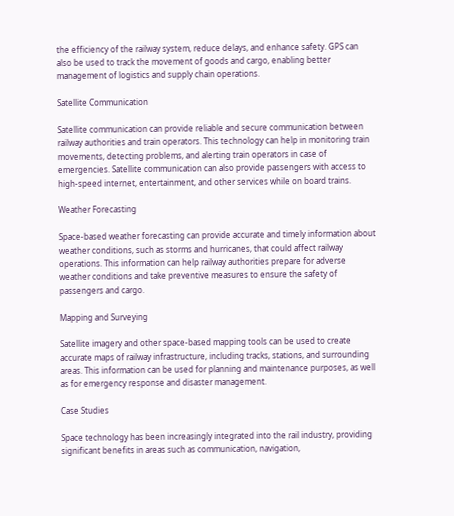the efficiency of the railway system, reduce delays, and enhance safety. GPS can also be used to track the movement of goods and cargo, enabling better management of logistics and supply chain operations.

Satellite Communication

Satellite communication can provide reliable and secure communication between railway authorities and train operators. This technology can help in monitoring train movements, detecting problems, and alerting train operators in case of emergencies. Satellite communication can also provide passengers with access to high-speed internet, entertainment, and other services while on board trains.

Weather Forecasting

Space-based weather forecasting can provide accurate and timely information about weather conditions, such as storms and hurricanes, that could affect railway operations. This information can help railway authorities prepare for adverse weather conditions and take preventive measures to ensure the safety of passengers and cargo.

Mapping and Surveying

Satellite imagery and other space-based mapping tools can be used to create accurate maps of railway infrastructure, including tracks, stations, and surrounding areas. This information can be used for planning and maintenance purposes, as well as for emergency response and disaster management.

Case Studies

Space technology has been increasingly integrated into the rail industry, providing significant benefits in areas such as communication, navigation,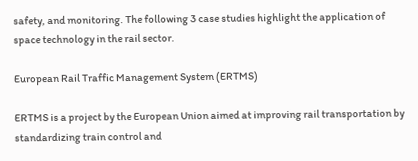safety, and monitoring. The following 3 case studies highlight the application of space technology in the rail sector.

European Rail Traffic Management System (ERTMS)

ERTMS is a project by the European Union aimed at improving rail transportation by standardizing train control and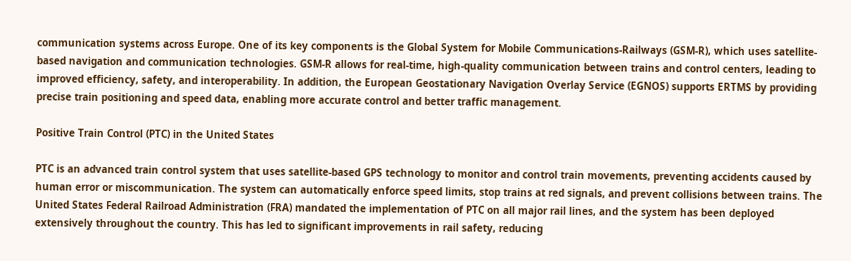communication systems across Europe. One of its key components is the Global System for Mobile Communications-Railways (GSM-R), which uses satellite-based navigation and communication technologies. GSM-R allows for real-time, high-quality communication between trains and control centers, leading to improved efficiency, safety, and interoperability. In addition, the European Geostationary Navigation Overlay Service (EGNOS) supports ERTMS by providing precise train positioning and speed data, enabling more accurate control and better traffic management.

Positive Train Control (PTC) in the United States

PTC is an advanced train control system that uses satellite-based GPS technology to monitor and control train movements, preventing accidents caused by human error or miscommunication. The system can automatically enforce speed limits, stop trains at red signals, and prevent collisions between trains. The United States Federal Railroad Administration (FRA) mandated the implementation of PTC on all major rail lines, and the system has been deployed extensively throughout the country. This has led to significant improvements in rail safety, reducing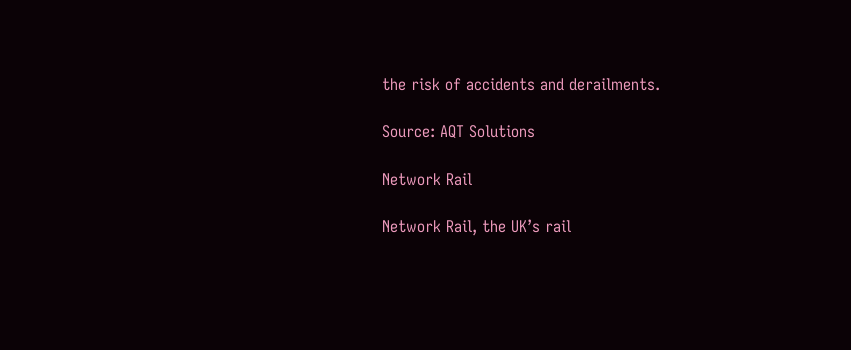the risk of accidents and derailments.

Source: AQT Solutions

Network Rail

Network Rail, the UK’s rail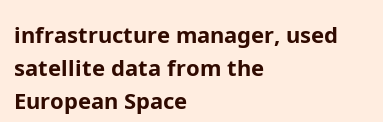infrastructure manager, used satellite data from the European Space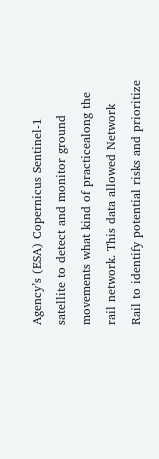Agency’s (ESA) Copernicus Sentinel-1 satellite to detect and monitor ground movements what kind of practicealong the rail network. This data allowed Network Rail to identify potential risks and prioritize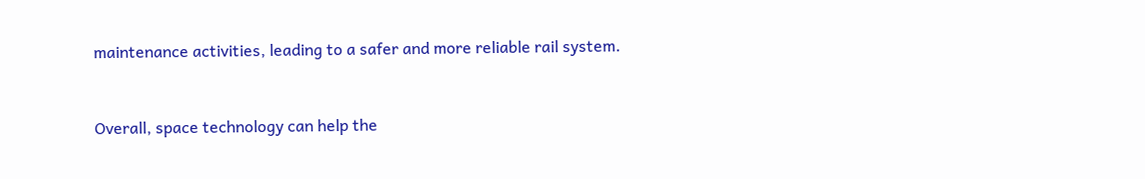maintenance activities, leading to a safer and more reliable rail system.


Overall, space technology can help the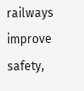railways improve safety,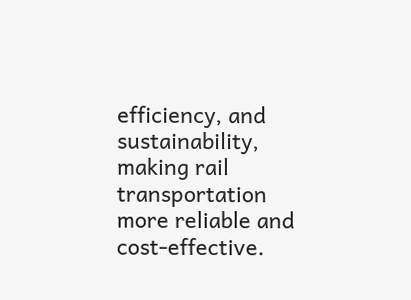efficiency, and sustainability, making rail transportation more reliable and cost-effective.